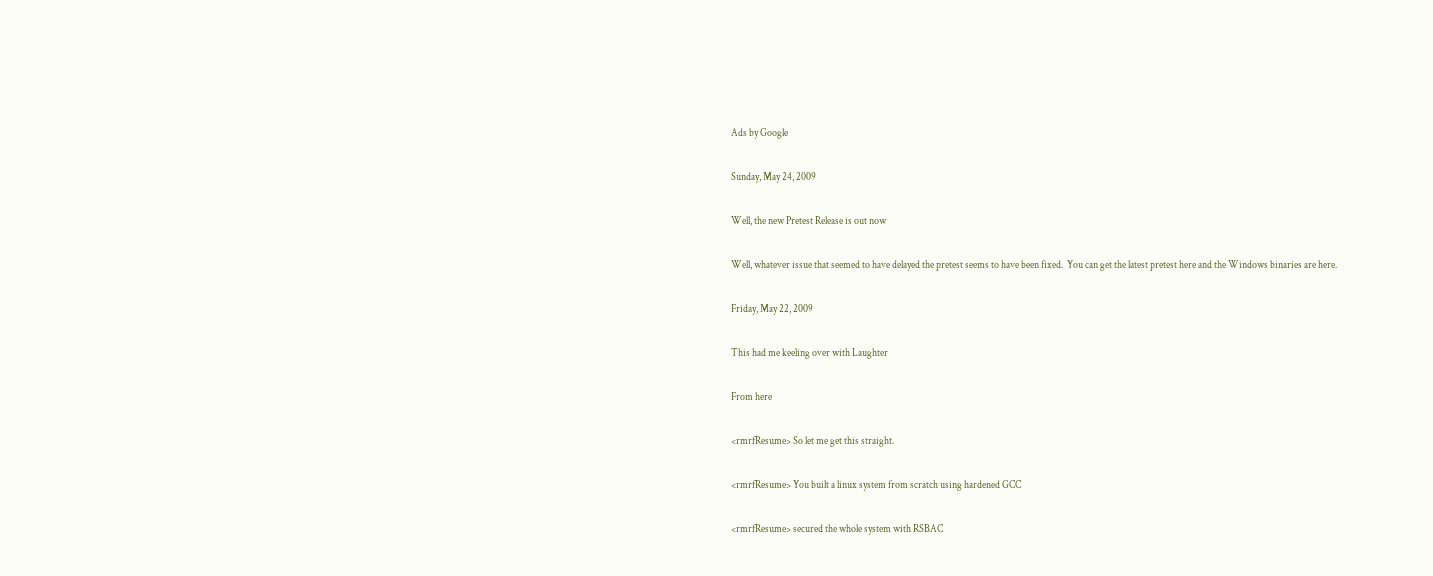Ads by Google

Sunday, May 24, 2009

Well, the new Pretest Release is out now

Well, whatever issue that seemed to have delayed the pretest seems to have been fixed.  You can get the latest pretest here and the Windows binaries are here.

Friday, May 22, 2009

This had me keeling over with Laughter

From here

<rmrfResume> So let me get this straight.

<rmrfResume> You built a linux system from scratch using hardened GCC

<rmrfResume> secured the whole system with RSBAC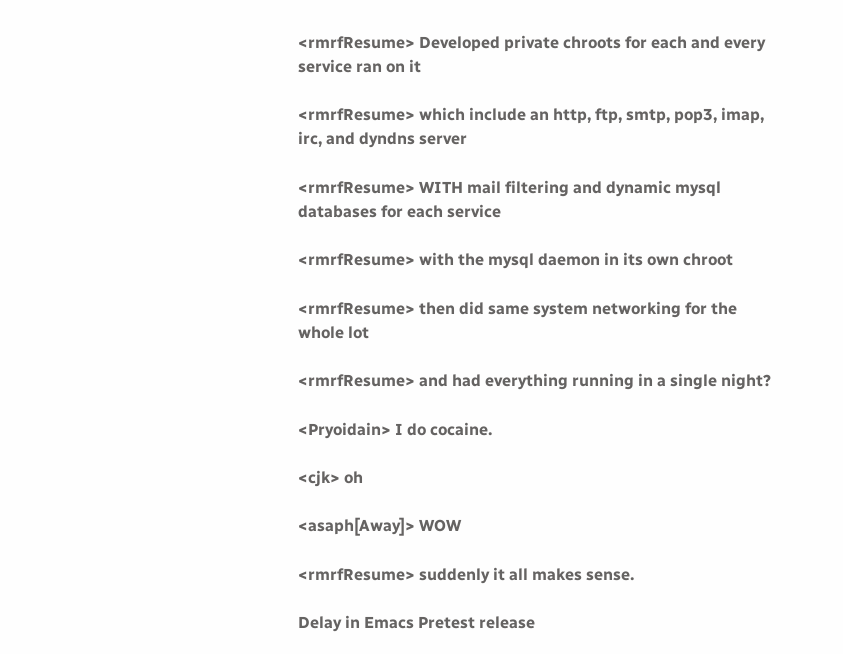<rmrfResume> Developed private chroots for each and every service ran on it

<rmrfResume> which include an http, ftp, smtp, pop3, imap, irc, and dyndns server

<rmrfResume> WITH mail filtering and dynamic mysql databases for each service

<rmrfResume> with the mysql daemon in its own chroot

<rmrfResume> then did same system networking for the whole lot

<rmrfResume> and had everything running in a single night?

<Pryoidain> I do cocaine.

<cjk> oh

<asaph[Away]> WOW

<rmrfResume> suddenly it all makes sense.

Delay in Emacs Pretest release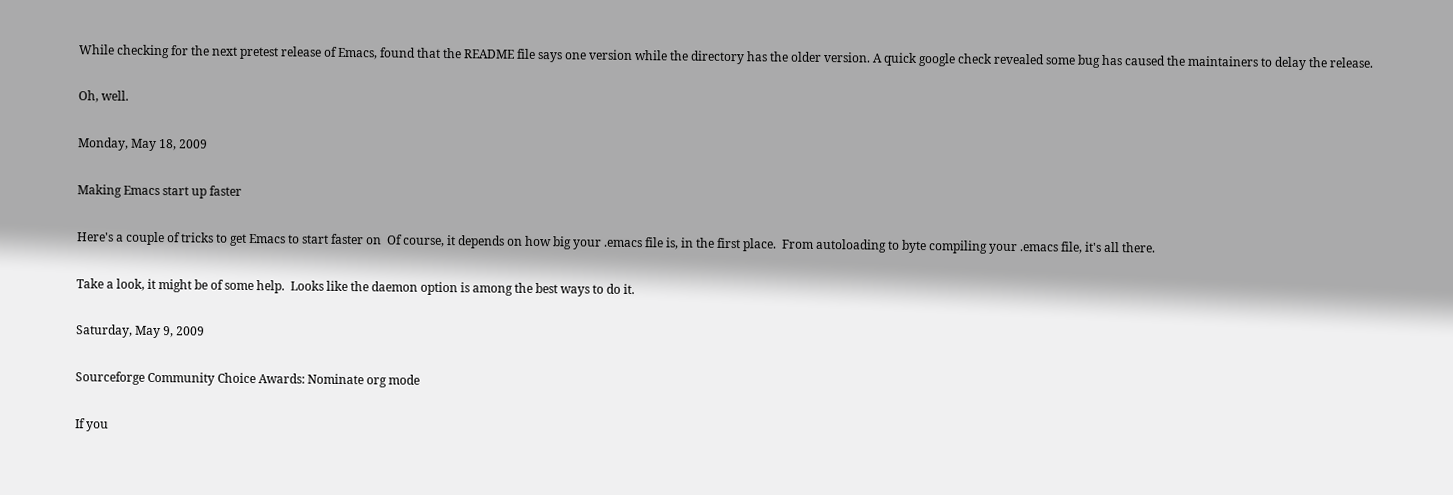While checking for the next pretest release of Emacs, found that the README file says one version while the directory has the older version. A quick google check revealed some bug has caused the maintainers to delay the release.

Oh, well.

Monday, May 18, 2009

Making Emacs start up faster

Here's a couple of tricks to get Emacs to start faster on  Of course, it depends on how big your .emacs file is, in the first place.  From autoloading to byte compiling your .emacs file, it's all there.

Take a look, it might be of some help.  Looks like the daemon option is among the best ways to do it.

Saturday, May 9, 2009

Sourceforge Community Choice Awards: Nominate org mode

If you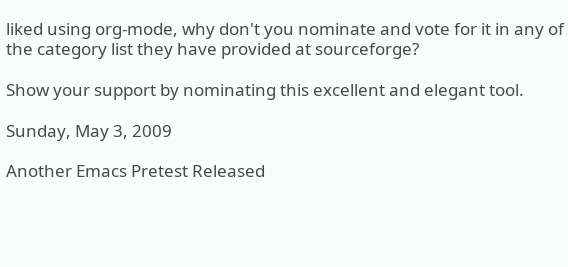liked using org-mode, why don't you nominate and vote for it in any of the category list they have provided at sourceforge?

Show your support by nominating this excellent and elegant tool.

Sunday, May 3, 2009

Another Emacs Pretest Released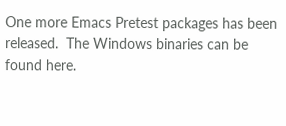One more Emacs Pretest packages has been released.  The Windows binaries can be found here.